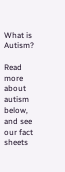What is Autism?

Read more about autism below, and see our fact sheets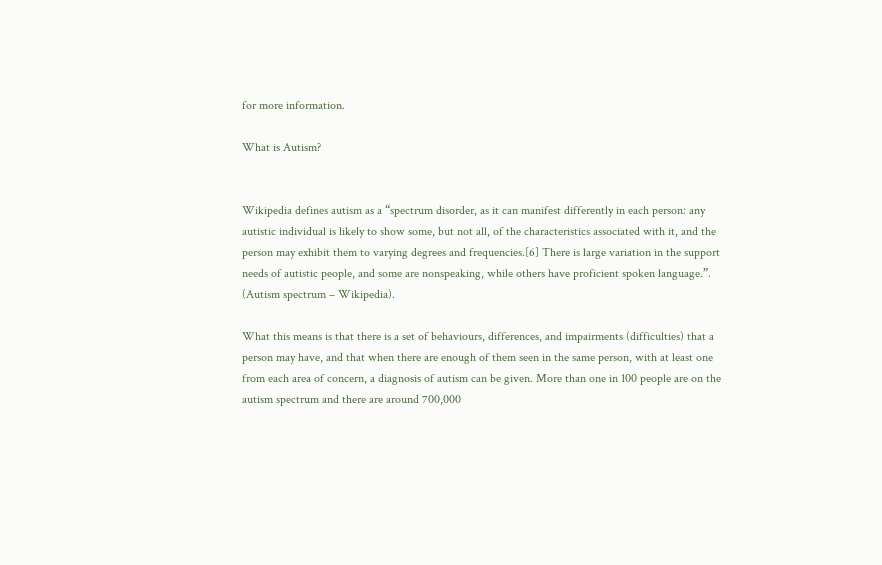for more information.

What is Autism?


Wikipedia defines autism as a “spectrum disorder, as it can manifest differently in each person: any autistic individual is likely to show some, but not all, of the characteristics associated with it, and the person may exhibit them to varying degrees and frequencies.[6] There is large variation in the support needs of autistic people, and some are nonspeaking, while others have proficient spoken language.”. (Autism spectrum – Wikipedia).

What this means is that there is a set of behaviours, differences, and impairments (difficulties) that a person may have, and that when there are enough of them seen in the same person, with at least one from each area of concern, a diagnosis of autism can be given. More than one in 100 people are on the autism spectrum and there are around 700,000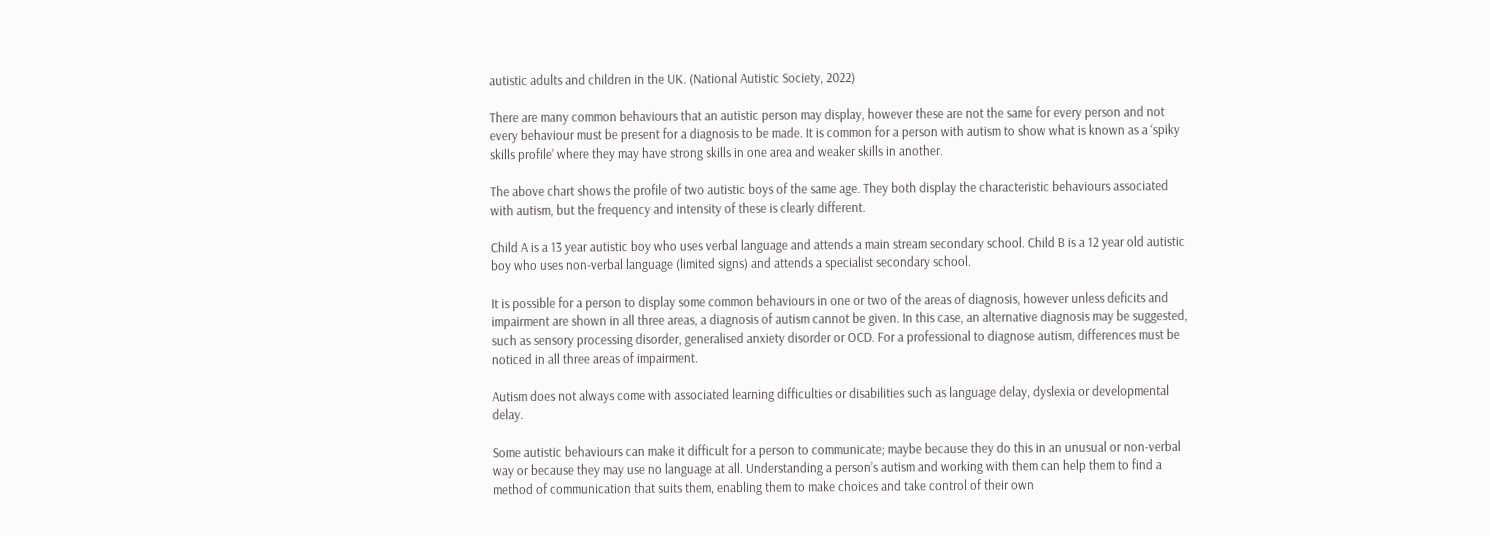autistic adults and children in the UK. (National Autistic Society, 2022)

There are many common behaviours that an autistic person may display, however these are not the same for every person and not every behaviour must be present for a diagnosis to be made. It is common for a person with autism to show what is known as a ‘spiky skills profile’ where they may have strong skills in one area and weaker skills in another.

The above chart shows the profile of two autistic boys of the same age. They both display the characteristic behaviours associated with autism, but the frequency and intensity of these is clearly different.

Child A is a 13 year autistic boy who uses verbal language and attends a main stream secondary school. Child B is a 12 year old autistic boy who uses non-verbal language (limited signs) and attends a specialist secondary school.

It is possible for a person to display some common behaviours in one or two of the areas of diagnosis, however unless deficits and impairment are shown in all three areas, a diagnosis of autism cannot be given. In this case, an alternative diagnosis may be suggested, such as sensory processing disorder, generalised anxiety disorder or OCD. For a professional to diagnose autism, differences must be noticed in all three areas of impairment.

Autism does not always come with associated learning difficulties or disabilities such as language delay, dyslexia or developmental delay.

Some autistic behaviours can make it difficult for a person to communicate; maybe because they do this in an unusual or non-verbal way or because they may use no language at all. Understanding a person’s autism and working with them can help them to find a method of communication that suits them, enabling them to make choices and take control of their own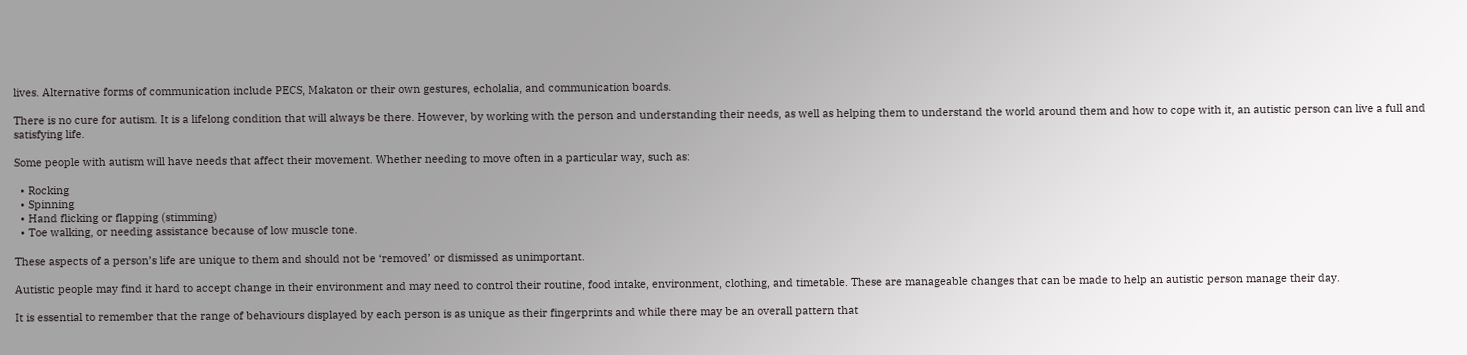lives. Alternative forms of communication include PECS, Makaton or their own gestures, echolalia, and communication boards.

There is no cure for autism. It is a lifelong condition that will always be there. However, by working with the person and understanding their needs, as well as helping them to understand the world around them and how to cope with it, an autistic person can live a full and satisfying life.

Some people with autism will have needs that affect their movement. Whether needing to move often in a particular way, such as:

  • Rocking
  • Spinning
  • Hand flicking or flapping (stimming)
  • Toe walking, or needing assistance because of low muscle tone.

These aspects of a person’s life are unique to them and should not be ‘removed’ or dismissed as unimportant.

Autistic people may find it hard to accept change in their environment and may need to control their routine, food intake, environment, clothing, and timetable. These are manageable changes that can be made to help an autistic person manage their day.

It is essential to remember that the range of behaviours displayed by each person is as unique as their fingerprints and while there may be an overall pattern that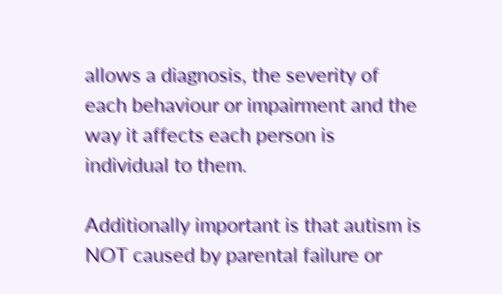allows a diagnosis, the severity of each behaviour or impairment and the way it affects each person is individual to them.

Additionally important is that autism is NOT caused by parental failure or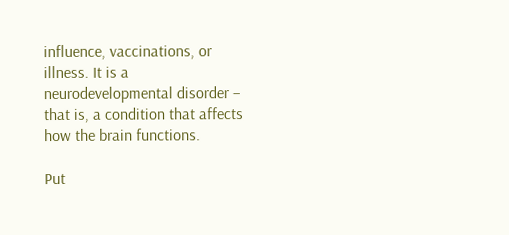influence, vaccinations, or illness. It is a neurodevelopmental disorder – that is, a condition that affects how the brain functions.

Put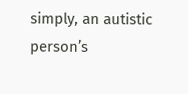simply, an autistic person’s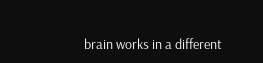brain works in a different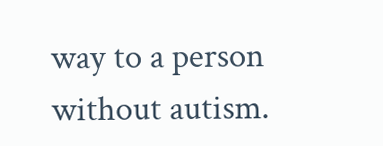way to a person without autism.